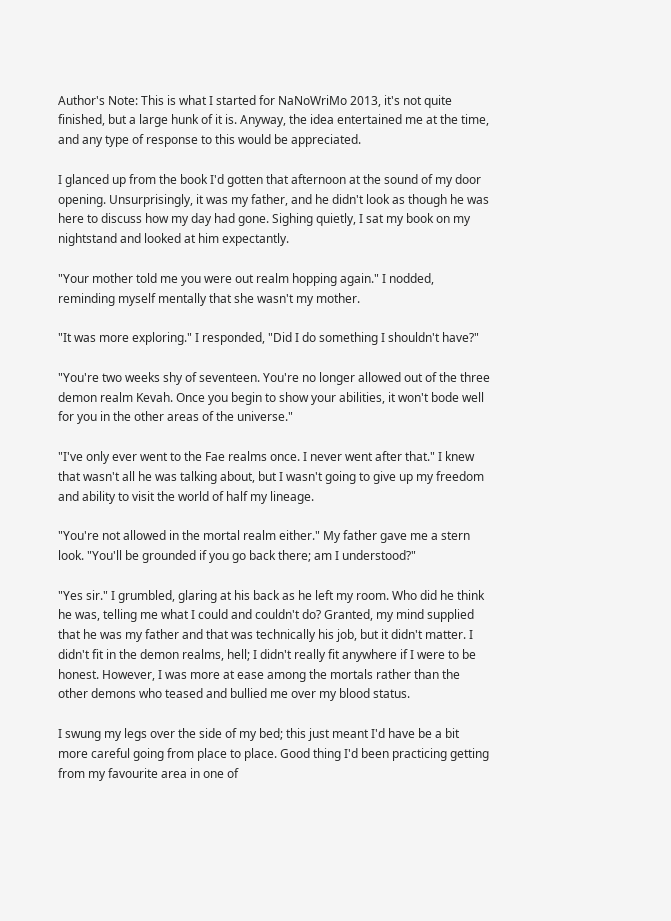Author's Note: This is what I started for NaNoWriMo 2013, it's not quite finished, but a large hunk of it is. Anyway, the idea entertained me at the time, and any type of response to this would be appreciated.

I glanced up from the book I'd gotten that afternoon at the sound of my door opening. Unsurprisingly, it was my father, and he didn't look as though he was here to discuss how my day had gone. Sighing quietly, I sat my book on my nightstand and looked at him expectantly.

"Your mother told me you were out realm hopping again." I nodded, reminding myself mentally that she wasn't my mother.

"It was more exploring." I responded, "Did I do something I shouldn't have?"

"You're two weeks shy of seventeen. You're no longer allowed out of the three demon realm Kevah. Once you begin to show your abilities, it won't bode well for you in the other areas of the universe."

"I've only ever went to the Fae realms once. I never went after that." I knew that wasn't all he was talking about, but I wasn't going to give up my freedom and ability to visit the world of half my lineage.

"You're not allowed in the mortal realm either." My father gave me a stern look. "You'll be grounded if you go back there; am I understood?"

"Yes sir." I grumbled, glaring at his back as he left my room. Who did he think he was, telling me what I could and couldn't do? Granted, my mind supplied that he was my father and that was technically his job, but it didn't matter. I didn't fit in the demon realms, hell; I didn't really fit anywhere if I were to be honest. However, I was more at ease among the mortals rather than the other demons who teased and bullied me over my blood status.

I swung my legs over the side of my bed; this just meant I'd have be a bit more careful going from place to place. Good thing I'd been practicing getting from my favourite area in one of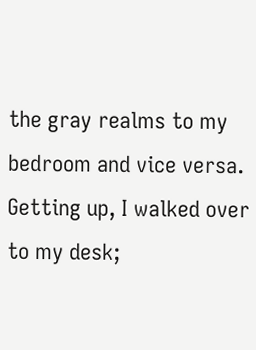the gray realms to my bedroom and vice versa. Getting up, I walked over to my desk;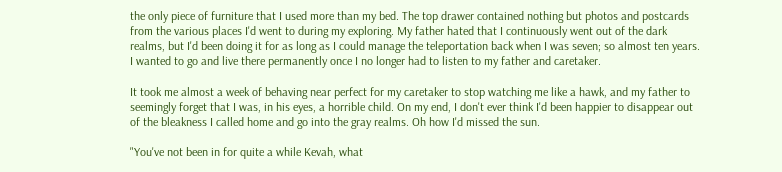the only piece of furniture that I used more than my bed. The top drawer contained nothing but photos and postcards from the various places I'd went to during my exploring. My father hated that I continuously went out of the dark realms, but I'd been doing it for as long as I could manage the teleportation back when I was seven; so almost ten years. I wanted to go and live there permanently once I no longer had to listen to my father and caretaker.

It took me almost a week of behaving near perfect for my caretaker to stop watching me like a hawk, and my father to seemingly forget that I was, in his eyes, a horrible child. On my end, I don't ever think I'd been happier to disappear out of the bleakness I called home and go into the gray realms. Oh how I'd missed the sun.

"You've not been in for quite a while Kevah, what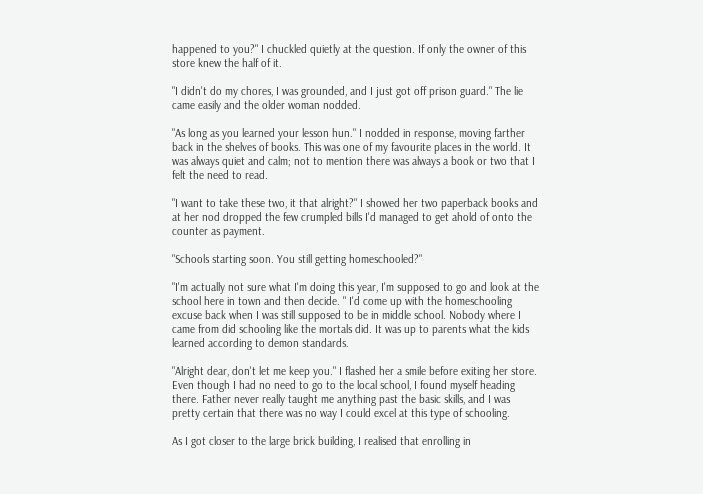happened to you?" I chuckled quietly at the question. If only the owner of this store knew the half of it.

"I didn't do my chores, I was grounded, and I just got off prison guard." The lie came easily and the older woman nodded.

"As long as you learned your lesson hun." I nodded in response, moving farther back in the shelves of books. This was one of my favourite places in the world. It was always quiet and calm; not to mention there was always a book or two that I felt the need to read.

"I want to take these two, it that alright?" I showed her two paperback books and at her nod dropped the few crumpled bills I'd managed to get ahold of onto the counter as payment.

"Schools starting soon. You still getting homeschooled?"

"I'm actually not sure what I'm doing this year, I'm supposed to go and look at the school here in town and then decide. " I'd come up with the homeschooling excuse back when I was still supposed to be in middle school. Nobody where I came from did schooling like the mortals did. It was up to parents what the kids learned according to demon standards.

"Alright dear, don't let me keep you." I flashed her a smile before exiting her store. Even though I had no need to go to the local school, I found myself heading there. Father never really taught me anything past the basic skills, and I was pretty certain that there was no way I could excel at this type of schooling.

As I got closer to the large brick building, I realised that enrolling in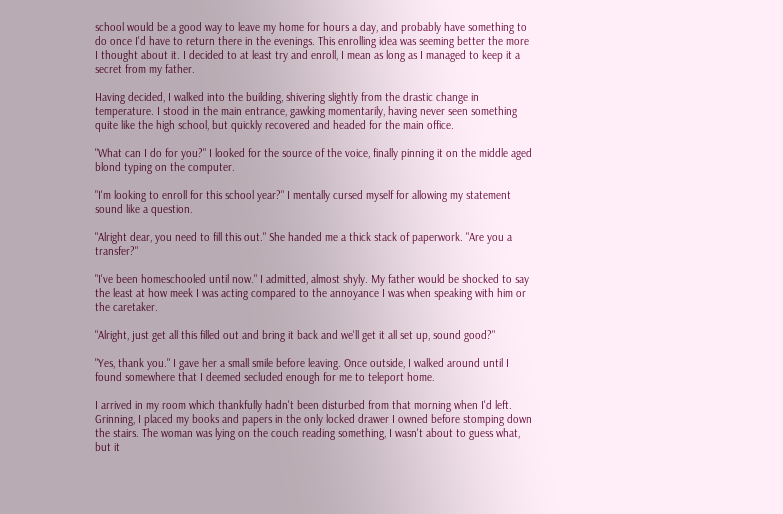school would be a good way to leave my home for hours a day, and probably have something to do once I'd have to return there in the evenings. This enrolling idea was seeming better the more I thought about it. I decided to at least try and enroll, I mean as long as I managed to keep it a secret from my father.

Having decided, I walked into the building, shivering slightly from the drastic change in temperature. I stood in the main entrance, gawking momentarily, having never seen something quite like the high school, but quickly recovered and headed for the main office.

"What can I do for you?" I looked for the source of the voice, finally pinning it on the middle aged blond typing on the computer.

"I'm looking to enroll for this school year?" I mentally cursed myself for allowing my statement sound like a question.

"Alright dear, you need to fill this out." She handed me a thick stack of paperwork. "Are you a transfer?"

"I've been homeschooled until now." I admitted, almost shyly. My father would be shocked to say the least at how meek I was acting compared to the annoyance I was when speaking with him or the caretaker.

"Alright, just get all this filled out and bring it back and we'll get it all set up, sound good?"

"Yes, thank you." I gave her a small smile before leaving. Once outside, I walked around until I found somewhere that I deemed secluded enough for me to teleport home.

I arrived in my room which thankfully hadn't been disturbed from that morning when I'd left. Grinning, I placed my books and papers in the only locked drawer I owned before stomping down the stairs. The woman was lying on the couch reading something, I wasn't about to guess what, but it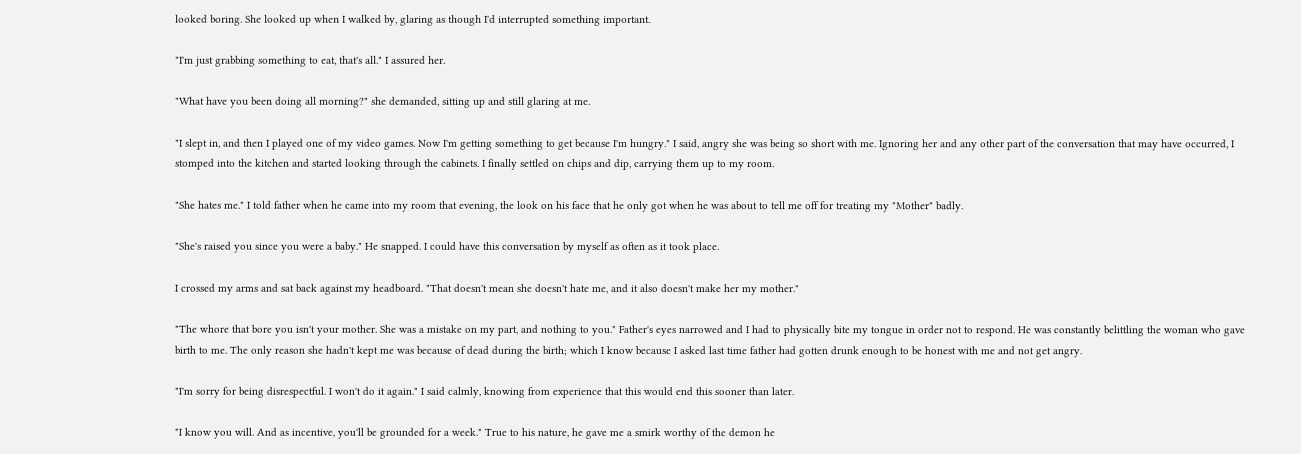looked boring. She looked up when I walked by, glaring as though I'd interrupted something important.

"I'm just grabbing something to eat, that's all." I assured her.

"What have you been doing all morning?" she demanded, sitting up and still glaring at me.

"I slept in, and then I played one of my video games. Now I'm getting something to get because I'm hungry." I said, angry she was being so short with me. Ignoring her and any other part of the conversation that may have occurred, I stomped into the kitchen and started looking through the cabinets. I finally settled on chips and dip, carrying them up to my room.

"She hates me." I told father when he came into my room that evening, the look on his face that he only got when he was about to tell me off for treating my "Mother" badly.

"She's raised you since you were a baby." He snapped. I could have this conversation by myself as often as it took place.

I crossed my arms and sat back against my headboard. "That doesn't mean she doesn't hate me, and it also doesn't make her my mother."

"The whore that bore you isn't your mother. She was a mistake on my part, and nothing to you." Father's eyes narrowed and I had to physically bite my tongue in order not to respond. He was constantly belittling the woman who gave birth to me. The only reason she hadn't kept me was because of dead during the birth; which I know because I asked last time father had gotten drunk enough to be honest with me and not get angry.

"I'm sorry for being disrespectful. I won't do it again." I said calmly, knowing from experience that this would end this sooner than later.

"I know you will. And as incentive, you'll be grounded for a week." True to his nature, he gave me a smirk worthy of the demon he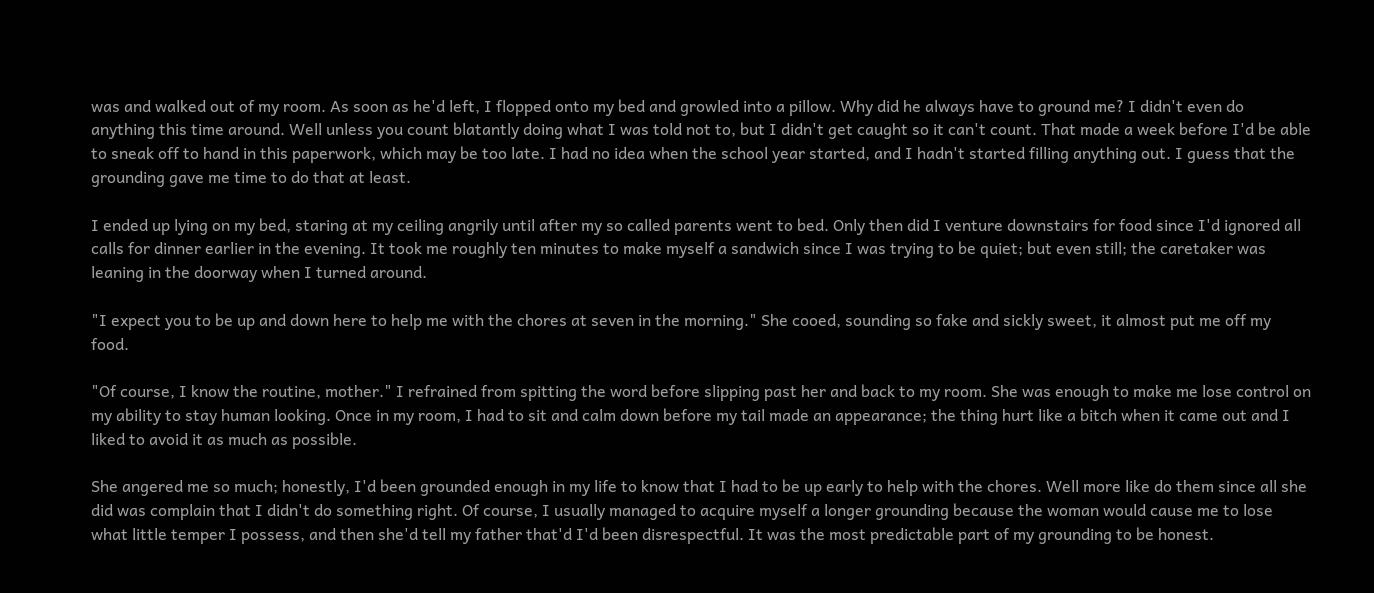was and walked out of my room. As soon as he'd left, I flopped onto my bed and growled into a pillow. Why did he always have to ground me? I didn't even do anything this time around. Well unless you count blatantly doing what I was told not to, but I didn't get caught so it can't count. That made a week before I'd be able to sneak off to hand in this paperwork, which may be too late. I had no idea when the school year started, and I hadn't started filling anything out. I guess that the grounding gave me time to do that at least.

I ended up lying on my bed, staring at my ceiling angrily until after my so called parents went to bed. Only then did I venture downstairs for food since I'd ignored all calls for dinner earlier in the evening. It took me roughly ten minutes to make myself a sandwich since I was trying to be quiet; but even still; the caretaker was leaning in the doorway when I turned around.

"I expect you to be up and down here to help me with the chores at seven in the morning." She cooed, sounding so fake and sickly sweet, it almost put me off my food.

"Of course, I know the routine, mother." I refrained from spitting the word before slipping past her and back to my room. She was enough to make me lose control on my ability to stay human looking. Once in my room, I had to sit and calm down before my tail made an appearance; the thing hurt like a bitch when it came out and I liked to avoid it as much as possible.

She angered me so much; honestly, I'd been grounded enough in my life to know that I had to be up early to help with the chores. Well more like do them since all she did was complain that I didn't do something right. Of course, I usually managed to acquire myself a longer grounding because the woman would cause me to lose what little temper I possess, and then she'd tell my father that'd I'd been disrespectful. It was the most predictable part of my grounding to be honest.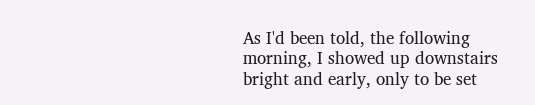As I'd been told, the following morning, I showed up downstairs bright and early, only to be set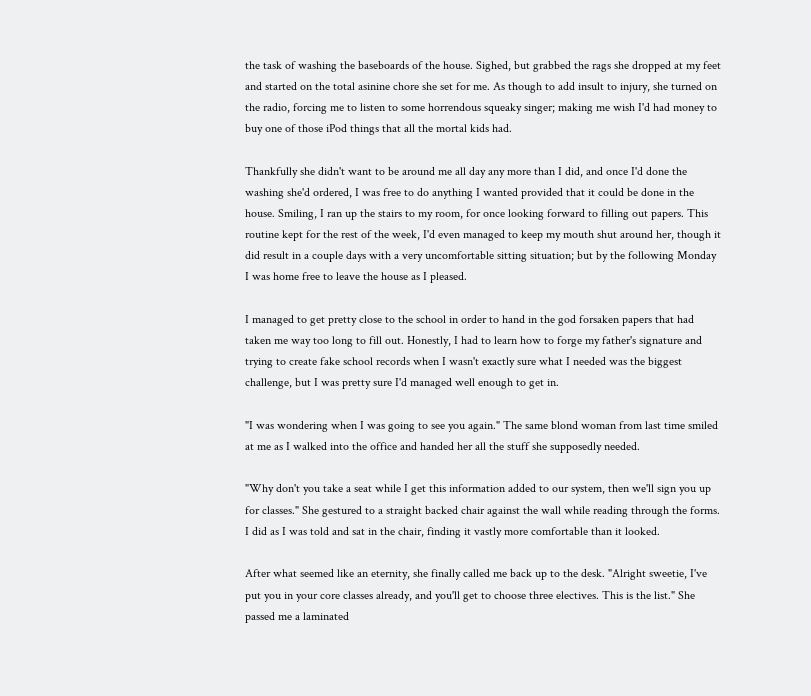the task of washing the baseboards of the house. Sighed, but grabbed the rags she dropped at my feet and started on the total asinine chore she set for me. As though to add insult to injury, she turned on the radio, forcing me to listen to some horrendous squeaky singer; making me wish I'd had money to buy one of those iPod things that all the mortal kids had.

Thankfully she didn't want to be around me all day any more than I did, and once I'd done the washing she'd ordered, I was free to do anything I wanted provided that it could be done in the house. Smiling, I ran up the stairs to my room, for once looking forward to filling out papers. This routine kept for the rest of the week, I'd even managed to keep my mouth shut around her, though it did result in a couple days with a very uncomfortable sitting situation; but by the following Monday I was home free to leave the house as I pleased.

I managed to get pretty close to the school in order to hand in the god forsaken papers that had taken me way too long to fill out. Honestly, I had to learn how to forge my father's signature and trying to create fake school records when I wasn't exactly sure what I needed was the biggest challenge, but I was pretty sure I'd managed well enough to get in.

"I was wondering when I was going to see you again." The same blond woman from last time smiled at me as I walked into the office and handed her all the stuff she supposedly needed.

"Why don't you take a seat while I get this information added to our system, then we'll sign you up for classes." She gestured to a straight backed chair against the wall while reading through the forms. I did as I was told and sat in the chair, finding it vastly more comfortable than it looked.

After what seemed like an eternity, she finally called me back up to the desk. "Alright sweetie, I've put you in your core classes already, and you'll get to choose three electives. This is the list." She passed me a laminated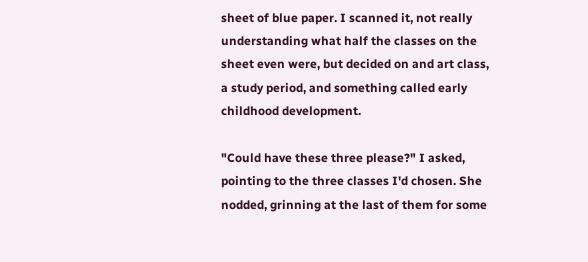sheet of blue paper. I scanned it, not really understanding what half the classes on the sheet even were, but decided on and art class, a study period, and something called early childhood development.

"Could have these three please?" I asked, pointing to the three classes I'd chosen. She nodded, grinning at the last of them for some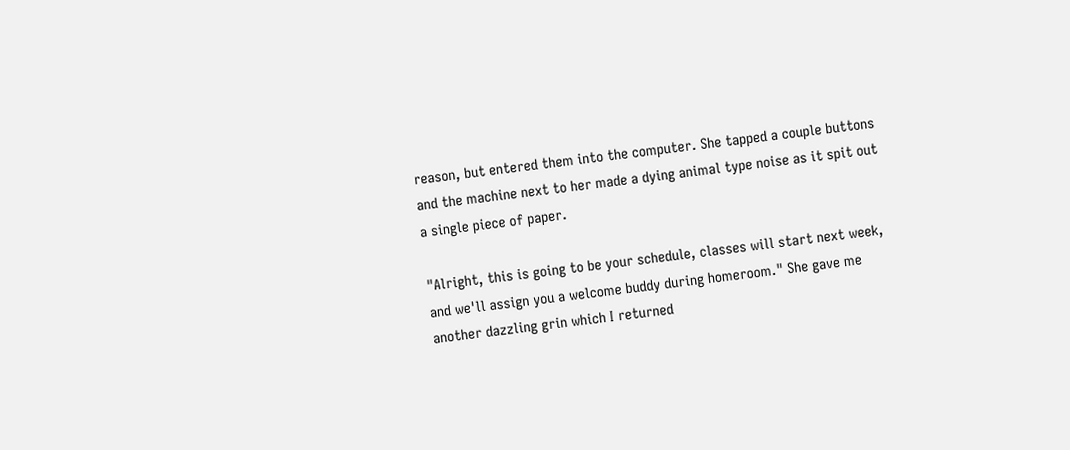reason, but entered them into the computer. She tapped a couple buttons and the machine next to her made a dying animal type noise as it spit out a single piece of paper.

"Alright, this is going to be your schedule, classes will start next week, and we'll assign you a welcome buddy during homeroom." She gave me another dazzling grin which I returned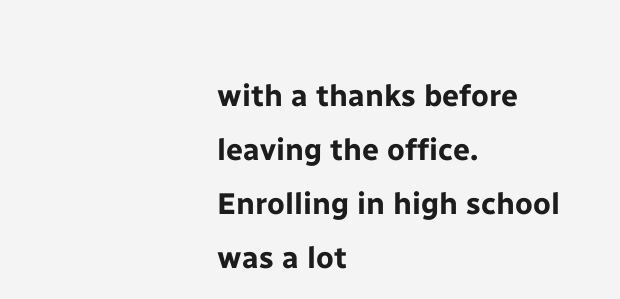with a thanks before leaving the office. Enrolling in high school was a lot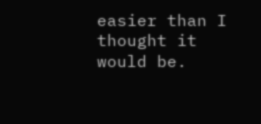easier than I thought it would be.